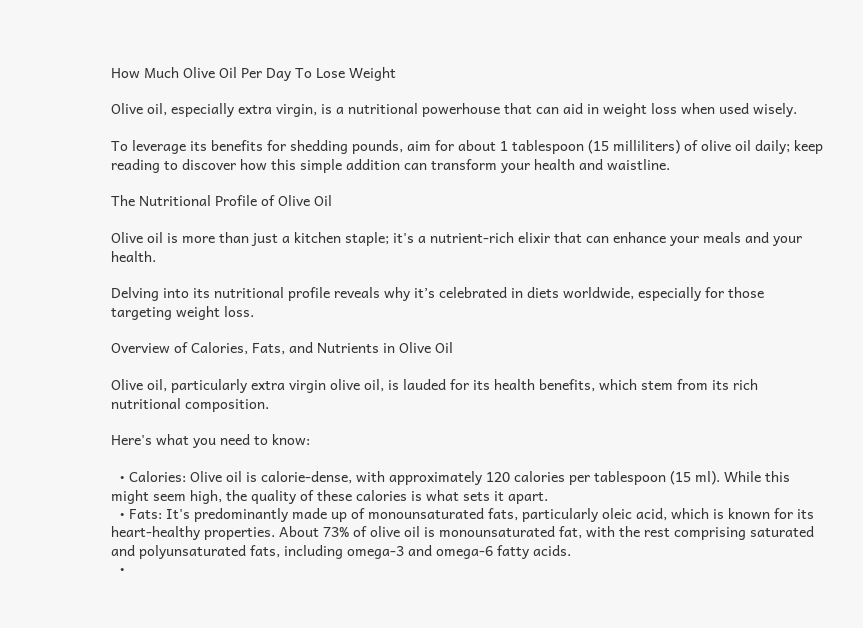How Much Olive Oil Per Day To Lose Weight

Olive oil, especially extra virgin, is a nutritional powerhouse that can aid in weight loss when used wisely.

To leverage its benefits for shedding pounds, aim for about 1 tablespoon (15 milliliters) of olive oil daily; keep reading to discover how this simple addition can transform your health and waistline.

The Nutritional Profile of Olive Oil

Olive oil is more than just a kitchen staple; it's a nutrient-rich elixir that can enhance your meals and your health.

Delving into its nutritional profile reveals why it’s celebrated in diets worldwide, especially for those targeting weight loss.

Overview of Calories, Fats, and Nutrients in Olive Oil

Olive oil, particularly extra virgin olive oil, is lauded for its health benefits, which stem from its rich nutritional composition.

Here's what you need to know:

  • Calories: Olive oil is calorie-dense, with approximately 120 calories per tablespoon (15 ml). While this might seem high, the quality of these calories is what sets it apart.
  • Fats: It's predominantly made up of monounsaturated fats, particularly oleic acid, which is known for its heart-healthy properties. About 73% of olive oil is monounsaturated fat, with the rest comprising saturated and polyunsaturated fats, including omega-3 and omega-6 fatty acids.
  •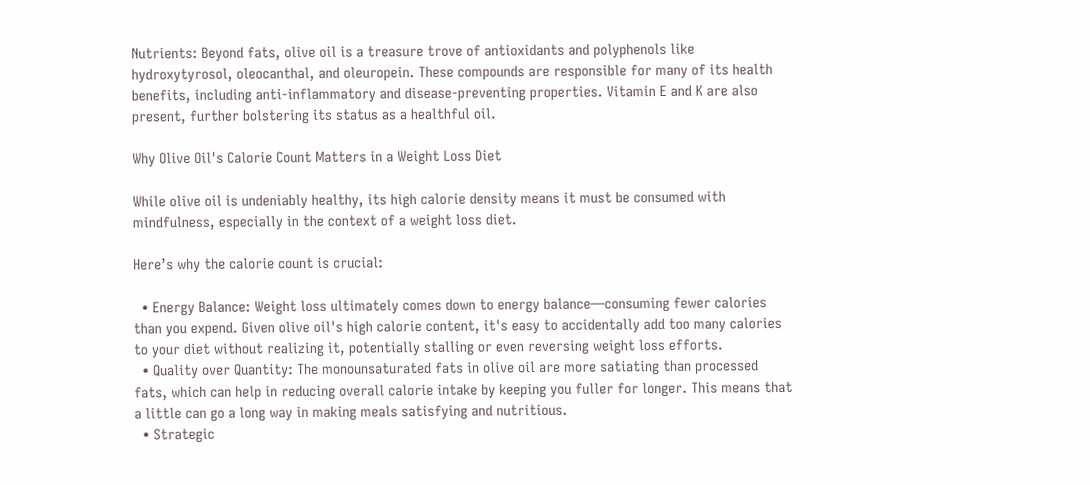Nutrients: Beyond fats, olive oil is a treasure trove of antioxidants and polyphenols like hydroxytyrosol, oleocanthal, and oleuropein. These compounds are responsible for many of its health benefits, including anti-inflammatory and disease-preventing properties. Vitamin E and K are also present, further bolstering its status as a healthful oil.

Why Olive Oil's Calorie Count Matters in a Weight Loss Diet

While olive oil is undeniably healthy, its high calorie density means it must be consumed with mindfulness, especially in the context of a weight loss diet.

Here’s why the calorie count is crucial:

  • Energy Balance: Weight loss ultimately comes down to energy balance—consuming fewer calories than you expend. Given olive oil's high calorie content, it's easy to accidentally add too many calories to your diet without realizing it, potentially stalling or even reversing weight loss efforts.
  • Quality over Quantity: The monounsaturated fats in olive oil are more satiating than processed fats, which can help in reducing overall calorie intake by keeping you fuller for longer. This means that a little can go a long way in making meals satisfying and nutritious.
  • Strategic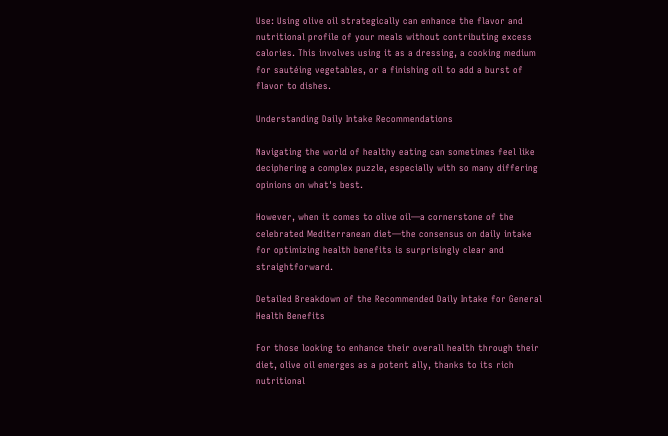Use: Using olive oil strategically can enhance the flavor and nutritional profile of your meals without contributing excess calories. This involves using it as a dressing, a cooking medium for sautéing vegetables, or a finishing oil to add a burst of flavor to dishes.

Understanding Daily Intake Recommendations

Navigating the world of healthy eating can sometimes feel like deciphering a complex puzzle, especially with so many differing opinions on what's best.

However, when it comes to olive oil—a cornerstone of the celebrated Mediterranean diet—the consensus on daily intake for optimizing health benefits is surprisingly clear and straightforward.

Detailed Breakdown of the Recommended Daily Intake for General Health Benefits

For those looking to enhance their overall health through their diet, olive oil emerges as a potent ally, thanks to its rich nutritional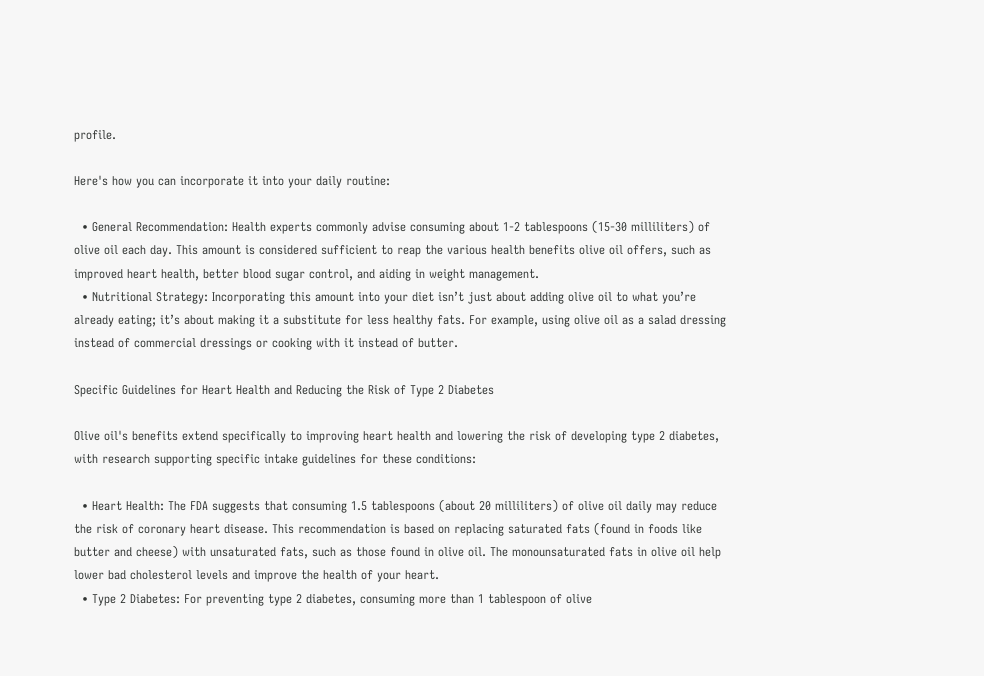profile.

Here's how you can incorporate it into your daily routine:

  • General Recommendation: Health experts commonly advise consuming about 1-2 tablespoons (15-30 milliliters) of olive oil each day. This amount is considered sufficient to reap the various health benefits olive oil offers, such as improved heart health, better blood sugar control, and aiding in weight management.
  • Nutritional Strategy: Incorporating this amount into your diet isn’t just about adding olive oil to what you’re already eating; it’s about making it a substitute for less healthy fats. For example, using olive oil as a salad dressing instead of commercial dressings or cooking with it instead of butter.

Specific Guidelines for Heart Health and Reducing the Risk of Type 2 Diabetes

Olive oil's benefits extend specifically to improving heart health and lowering the risk of developing type 2 diabetes, with research supporting specific intake guidelines for these conditions:

  • Heart Health: The FDA suggests that consuming 1.5 tablespoons (about 20 milliliters) of olive oil daily may reduce the risk of coronary heart disease. This recommendation is based on replacing saturated fats (found in foods like butter and cheese) with unsaturated fats, such as those found in olive oil. The monounsaturated fats in olive oil help lower bad cholesterol levels and improve the health of your heart.
  • Type 2 Diabetes: For preventing type 2 diabetes, consuming more than 1 tablespoon of olive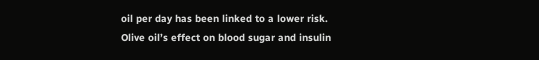oil per day has been linked to a lower risk. Olive oil’s effect on blood sugar and insulin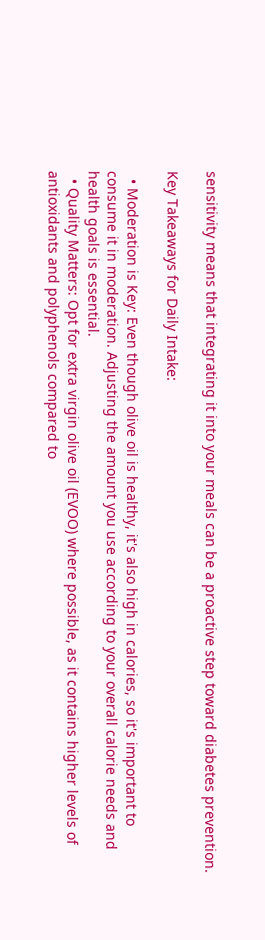sensitivity means that integrating it into your meals can be a proactive step toward diabetes prevention.

Key Takeaways for Daily Intake:

  • Moderation is Key: Even though olive oil is healthy, it's also high in calories, so it's important to consume it in moderation. Adjusting the amount you use according to your overall calorie needs and health goals is essential.
  • Quality Matters: Opt for extra virgin olive oil (EVOO) where possible, as it contains higher levels of antioxidants and polyphenols compared to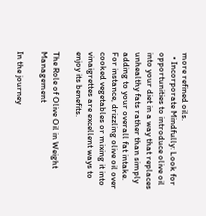more refined oils.
  • Incorporate Mindfully: Look for opportunities to introduce olive oil into your diet in a way that replaces unhealthy fats rather than simply adding to your overall fat intake. For instance, drizzling olive oil over cooked vegetables or mixing it into vinaigrettes are excellent ways to enjoy its benefits.

The Role of Olive Oil in Weight Management

In the journey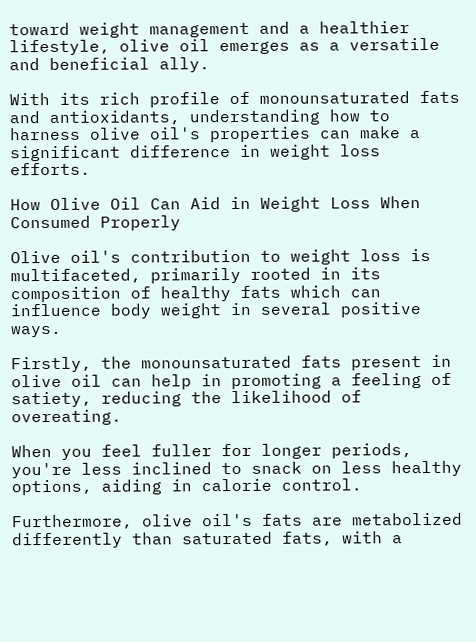toward weight management and a healthier lifestyle, olive oil emerges as a versatile and beneficial ally.

With its rich profile of monounsaturated fats and antioxidants, understanding how to harness olive oil's properties can make a significant difference in weight loss efforts.

How Olive Oil Can Aid in Weight Loss When Consumed Properly

Olive oil's contribution to weight loss is multifaceted, primarily rooted in its composition of healthy fats which can influence body weight in several positive ways.

Firstly, the monounsaturated fats present in olive oil can help in promoting a feeling of satiety, reducing the likelihood of overeating.

When you feel fuller for longer periods, you're less inclined to snack on less healthy options, aiding in calorie control.

Furthermore, olive oil's fats are metabolized differently than saturated fats, with a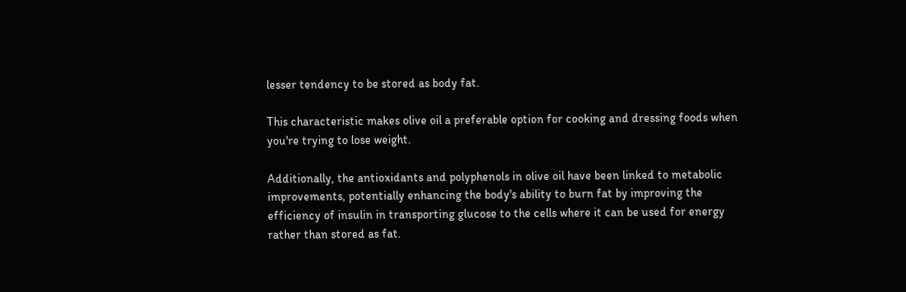lesser tendency to be stored as body fat.

This characteristic makes olive oil a preferable option for cooking and dressing foods when you're trying to lose weight.

Additionally, the antioxidants and polyphenols in olive oil have been linked to metabolic improvements, potentially enhancing the body's ability to burn fat by improving the efficiency of insulin in transporting glucose to the cells where it can be used for energy rather than stored as fat.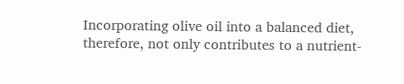Incorporating olive oil into a balanced diet, therefore, not only contributes to a nutrient-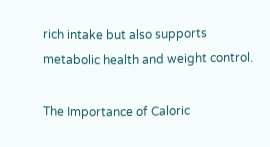rich intake but also supports metabolic health and weight control.

The Importance of Caloric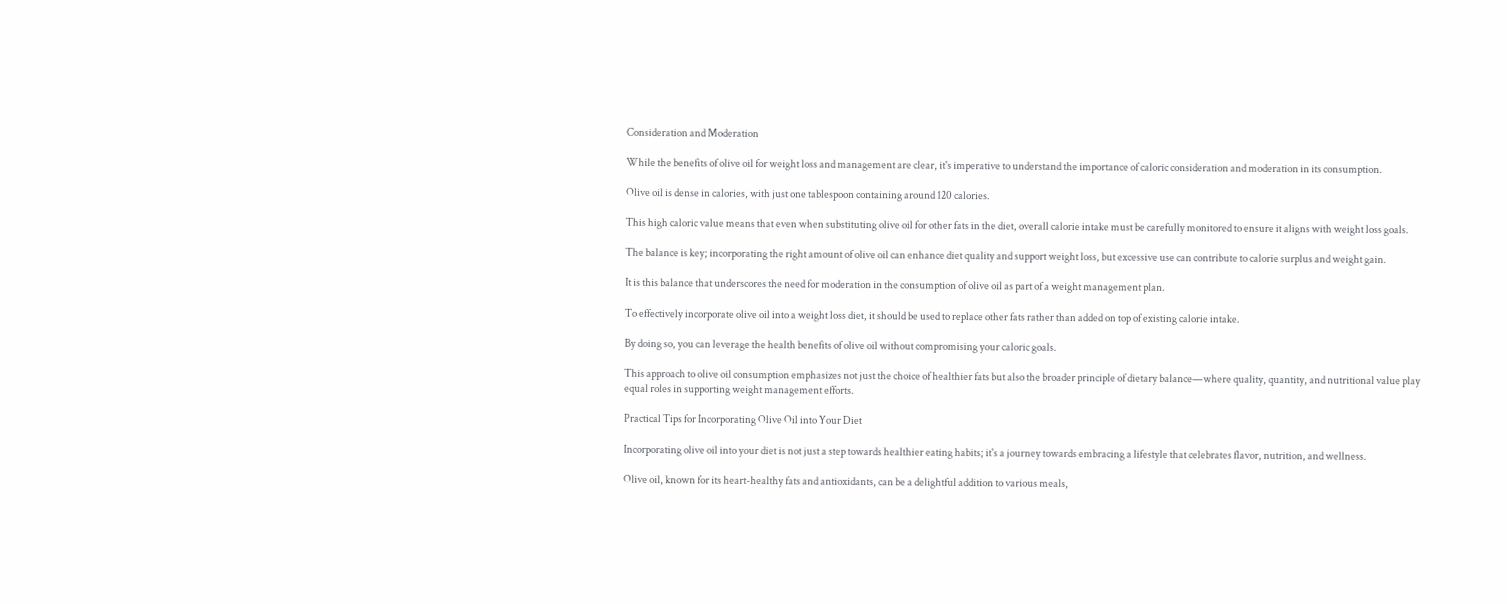Consideration and Moderation

While the benefits of olive oil for weight loss and management are clear, it's imperative to understand the importance of caloric consideration and moderation in its consumption.

Olive oil is dense in calories, with just one tablespoon containing around 120 calories.

This high caloric value means that even when substituting olive oil for other fats in the diet, overall calorie intake must be carefully monitored to ensure it aligns with weight loss goals.

The balance is key; incorporating the right amount of olive oil can enhance diet quality and support weight loss, but excessive use can contribute to calorie surplus and weight gain.

It is this balance that underscores the need for moderation in the consumption of olive oil as part of a weight management plan.

To effectively incorporate olive oil into a weight loss diet, it should be used to replace other fats rather than added on top of existing calorie intake.

By doing so, you can leverage the health benefits of olive oil without compromising your caloric goals.

This approach to olive oil consumption emphasizes not just the choice of healthier fats but also the broader principle of dietary balance—where quality, quantity, and nutritional value play equal roles in supporting weight management efforts.

Practical Tips for Incorporating Olive Oil into Your Diet

Incorporating olive oil into your diet is not just a step towards healthier eating habits; it's a journey towards embracing a lifestyle that celebrates flavor, nutrition, and wellness.

Olive oil, known for its heart-healthy fats and antioxidants, can be a delightful addition to various meals,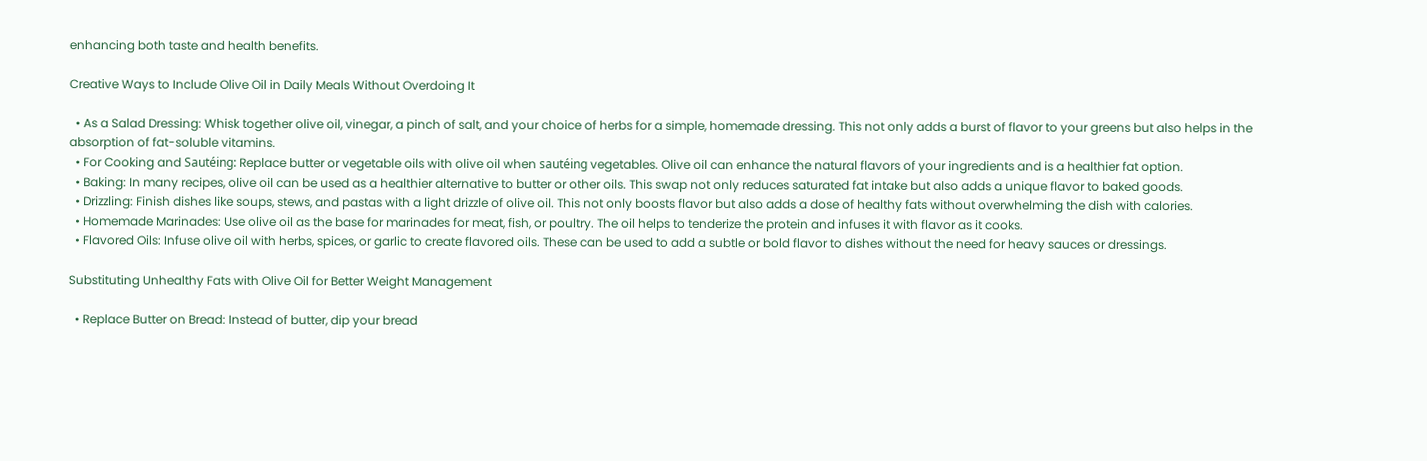enhancing both taste and health benefits.

Creative Ways to Include Olive Oil in Daily Meals Without Overdoing It

  • As a Salad Dressing: Whisk together olive oil, vinegar, a pinch of salt, and your choice of herbs for a simple, homemade dressing. This not only adds a burst of flavor to your greens but also helps in the absorption of fat-soluble vitamins.
  • For Cooking and Sautéing: Replace butter or vegetable oils with olive oil when sautéing vegetables. Olive oil can enhance the natural flavors of your ingredients and is a healthier fat option.
  • Baking: In many recipes, olive oil can be used as a healthier alternative to butter or other oils. This swap not only reduces saturated fat intake but also adds a unique flavor to baked goods.
  • Drizzling: Finish dishes like soups, stews, and pastas with a light drizzle of olive oil. This not only boosts flavor but also adds a dose of healthy fats without overwhelming the dish with calories.
  • Homemade Marinades: Use olive oil as the base for marinades for meat, fish, or poultry. The oil helps to tenderize the protein and infuses it with flavor as it cooks.
  • Flavored Oils: Infuse olive oil with herbs, spices, or garlic to create flavored oils. These can be used to add a subtle or bold flavor to dishes without the need for heavy sauces or dressings.

Substituting Unhealthy Fats with Olive Oil for Better Weight Management

  • Replace Butter on Bread: Instead of butter, dip your bread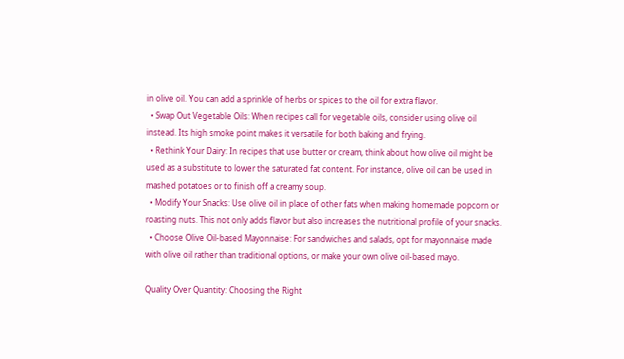in olive oil. You can add a sprinkle of herbs or spices to the oil for extra flavor.
  • Swap Out Vegetable Oils: When recipes call for vegetable oils, consider using olive oil instead. Its high smoke point makes it versatile for both baking and frying.
  • Rethink Your Dairy: In recipes that use butter or cream, think about how olive oil might be used as a substitute to lower the saturated fat content. For instance, olive oil can be used in mashed potatoes or to finish off a creamy soup.
  • Modify Your Snacks: Use olive oil in place of other fats when making homemade popcorn or roasting nuts. This not only adds flavor but also increases the nutritional profile of your snacks.
  • Choose Olive Oil-based Mayonnaise: For sandwiches and salads, opt for mayonnaise made with olive oil rather than traditional options, or make your own olive oil-based mayo.

Quality Over Quantity: Choosing the Right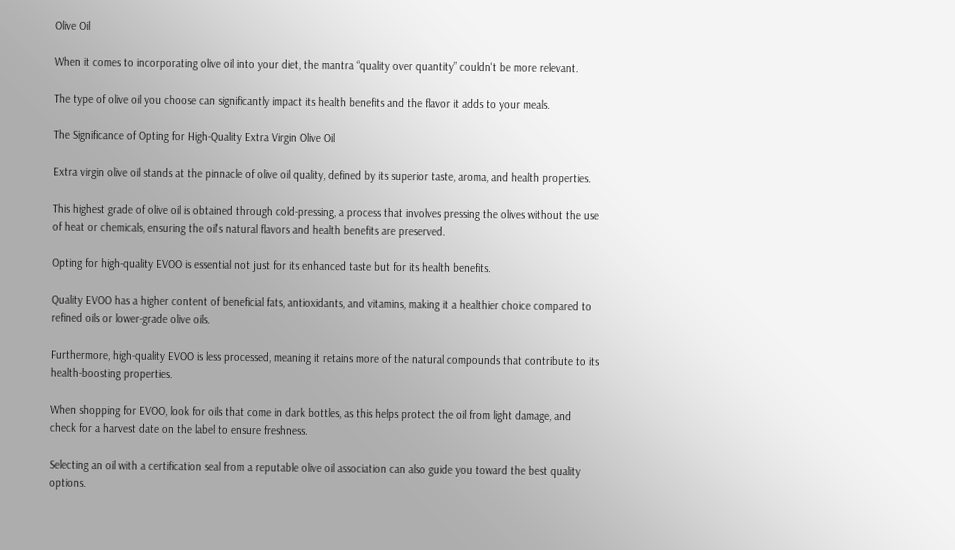Olive Oil

When it comes to incorporating olive oil into your diet, the mantra “quality over quantity” couldn't be more relevant.

The type of olive oil you choose can significantly impact its health benefits and the flavor it adds to your meals.

The Significance of Opting for High-Quality Extra Virgin Olive Oil

Extra virgin olive oil stands at the pinnacle of olive oil quality, defined by its superior taste, aroma, and health properties.

This highest grade of olive oil is obtained through cold-pressing, a process that involves pressing the olives without the use of heat or chemicals, ensuring the oil's natural flavors and health benefits are preserved.

Opting for high-quality EVOO is essential not just for its enhanced taste but for its health benefits.

Quality EVOO has a higher content of beneficial fats, antioxidants, and vitamins, making it a healthier choice compared to refined oils or lower-grade olive oils.

Furthermore, high-quality EVOO is less processed, meaning it retains more of the natural compounds that contribute to its health-boosting properties.

When shopping for EVOO, look for oils that come in dark bottles, as this helps protect the oil from light damage, and check for a harvest date on the label to ensure freshness.

Selecting an oil with a certification seal from a reputable olive oil association can also guide you toward the best quality options.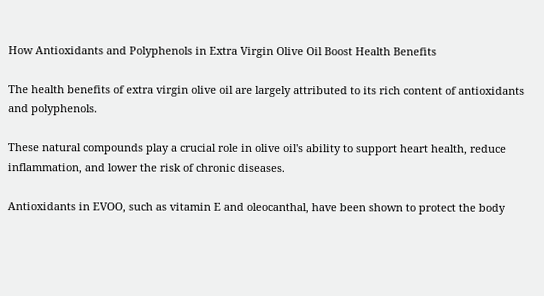How Antioxidants and Polyphenols in Extra Virgin Olive Oil Boost Health Benefits

The health benefits of extra virgin olive oil are largely attributed to its rich content of antioxidants and polyphenols.

These natural compounds play a crucial role in olive oil's ability to support heart health, reduce inflammation, and lower the risk of chronic diseases.

Antioxidants in EVOO, such as vitamin E and oleocanthal, have been shown to protect the body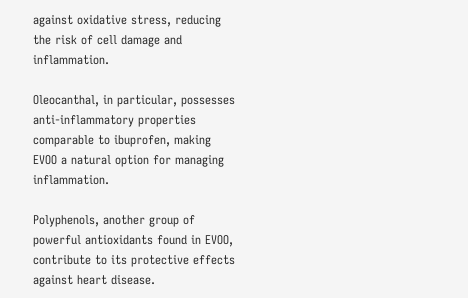against oxidative stress, reducing the risk of cell damage and inflammation.

Oleocanthal, in particular, possesses anti-inflammatory properties comparable to ibuprofen, making EVOO a natural option for managing inflammation.

Polyphenols, another group of powerful antioxidants found in EVOO, contribute to its protective effects against heart disease.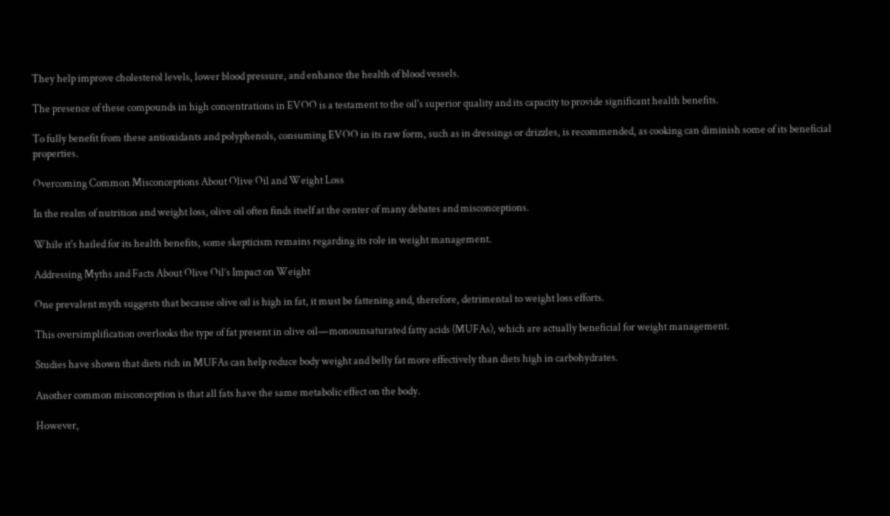They help improve cholesterol levels, lower blood pressure, and enhance the health of blood vessels.

The presence of these compounds in high concentrations in EVOO is a testament to the oil's superior quality and its capacity to provide significant health benefits.

To fully benefit from these antioxidants and polyphenols, consuming EVOO in its raw form, such as in dressings or drizzles, is recommended, as cooking can diminish some of its beneficial properties.

Overcoming Common Misconceptions About Olive Oil and Weight Loss

In the realm of nutrition and weight loss, olive oil often finds itself at the center of many debates and misconceptions.

While it's hailed for its health benefits, some skepticism remains regarding its role in weight management.

Addressing Myths and Facts About Olive Oil’s Impact on Weight

One prevalent myth suggests that because olive oil is high in fat, it must be fattening and, therefore, detrimental to weight loss efforts.

This oversimplification overlooks the type of fat present in olive oil—monounsaturated fatty acids (MUFAs), which are actually beneficial for weight management.

Studies have shown that diets rich in MUFAs can help reduce body weight and belly fat more effectively than diets high in carbohydrates.

Another common misconception is that all fats have the same metabolic effect on the body.

However,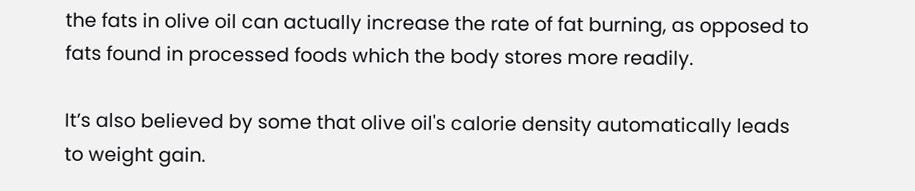the fats in olive oil can actually increase the rate of fat burning, as opposed to fats found in processed foods which the body stores more readily.

It’s also believed by some that olive oil's calorie density automatically leads to weight gain.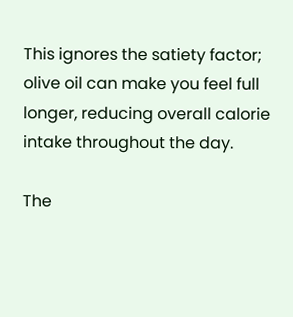This ignores the satiety factor; olive oil can make you feel full longer, reducing overall calorie intake throughout the day.

The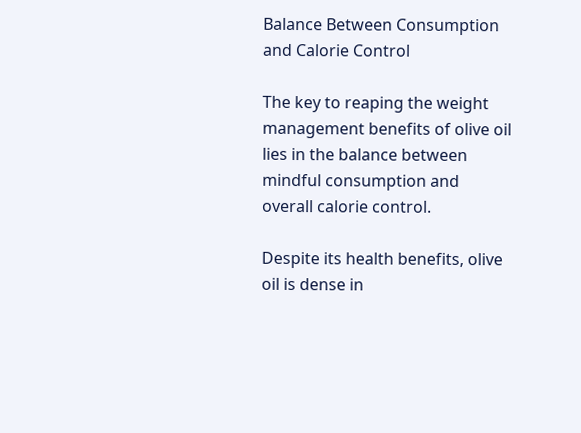Balance Between Consumption and Calorie Control

The key to reaping the weight management benefits of olive oil lies in the balance between mindful consumption and overall calorie control.

Despite its health benefits, olive oil is dense in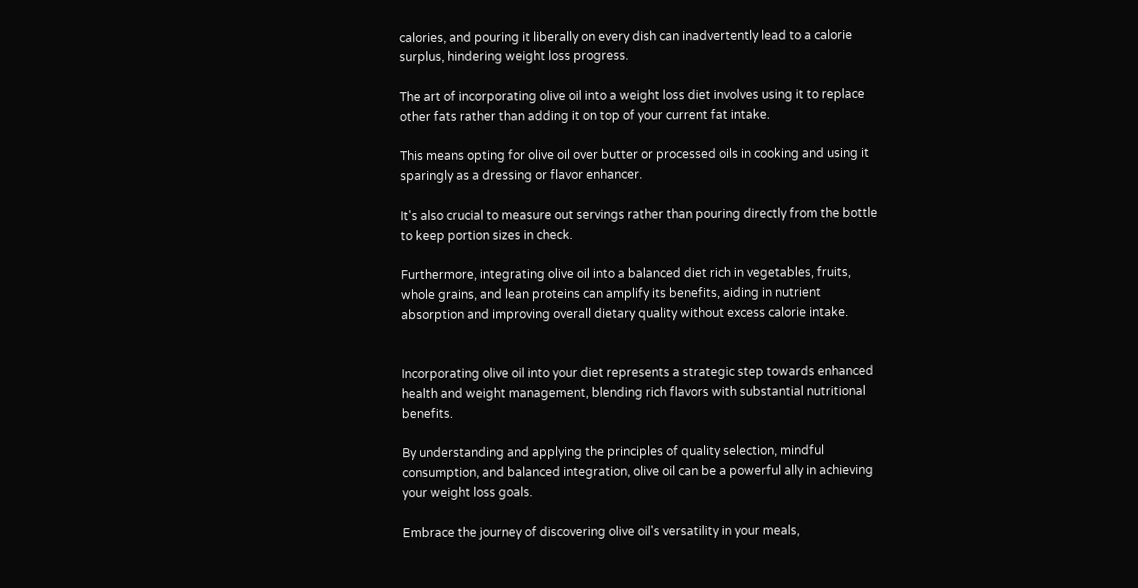calories, and pouring it liberally on every dish can inadvertently lead to a calorie surplus, hindering weight loss progress.

The art of incorporating olive oil into a weight loss diet involves using it to replace other fats rather than adding it on top of your current fat intake.

This means opting for olive oil over butter or processed oils in cooking and using it sparingly as a dressing or flavor enhancer.

It's also crucial to measure out servings rather than pouring directly from the bottle to keep portion sizes in check.

Furthermore, integrating olive oil into a balanced diet rich in vegetables, fruits, whole grains, and lean proteins can amplify its benefits, aiding in nutrient absorption and improving overall dietary quality without excess calorie intake.


Incorporating olive oil into your diet represents a strategic step towards enhanced health and weight management, blending rich flavors with substantial nutritional benefits.

By understanding and applying the principles of quality selection, mindful consumption, and balanced integration, olive oil can be a powerful ally in achieving your weight loss goals.

Embrace the journey of discovering olive oil's versatility in your meals,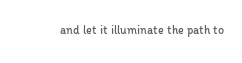and let it illuminate the path to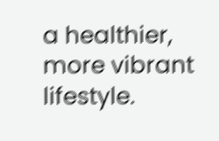a healthier, more vibrant lifestyle.